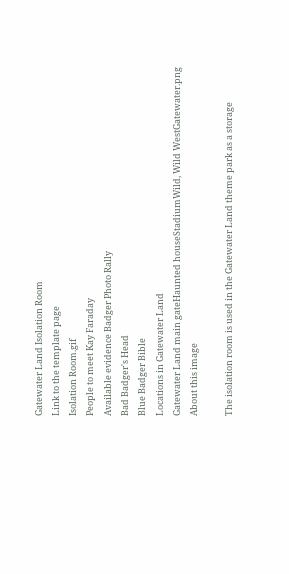Gatewater Land Isolation Room
Link to the template page
Isolation Room.gif
People to meet Kay Faraday
Available evidence Badger Photo Rally
Bad Badger's Head
Blue Badger Bible
Locations in Gatewater Land
Gatewater Land main gateHaunted houseStadiumWild, Wild WestGatewater.png
About this image

The isolation room is used in the Gatewater Land theme park as a storage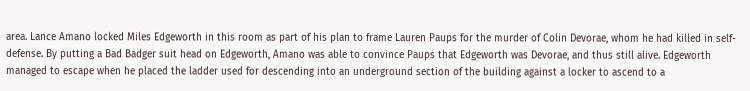area. Lance Amano locked Miles Edgeworth in this room as part of his plan to frame Lauren Paups for the murder of Colin Devorae, whom he had killed in self-defense. By putting a Bad Badger suit head on Edgeworth, Amano was able to convince Paups that Edgeworth was Devorae, and thus still alive. Edgeworth managed to escape when he placed the ladder used for descending into an underground section of the building against a locker to ascend to a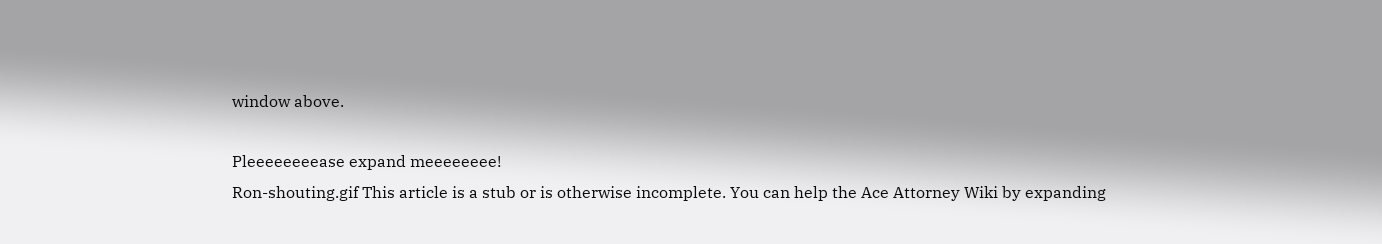window above.

Pleeeeeeeease expand meeeeeeee!
Ron-shouting.gif This article is a stub or is otherwise incomplete. You can help the Ace Attorney Wiki by expanding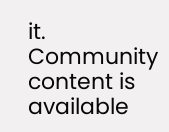it.
Community content is available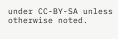under CC-BY-SA unless otherwise noted.